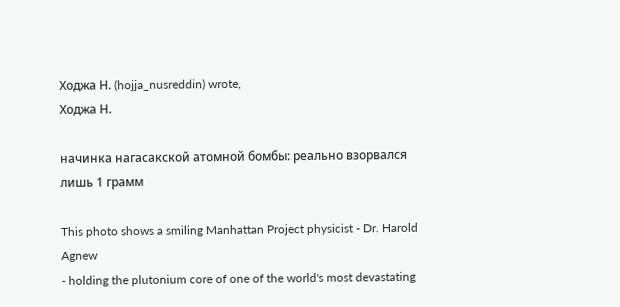Ходжа Н. (hojja_nusreddin) wrote,
Ходжа Н.

начинка нагасакской атомной бомбы: реально взорвался лишь 1 грамм

This photo shows a smiling Manhattan Project physicist - Dr. Harold Agnew
- holding the plutonium core of one of the world's most devastating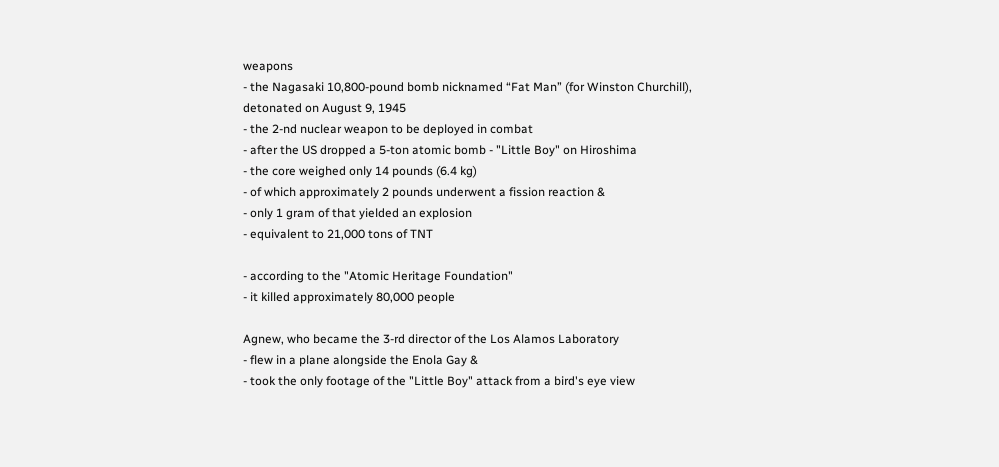weapons
- the Nagasaki 10,800-pound bomb nicknamed “Fat Man” (for Winston Churchill), detonated on August 9, 1945
- the 2-nd nuclear weapon to be deployed in combat
- after the US dropped a 5-ton atomic bomb - "Little Boy" on Hiroshima
- the core weighed only 14 pounds (6.4 kg)
- of which approximately 2 pounds underwent a fission reaction &
- only 1 gram of that yielded an explosion
- equivalent to 21,000 tons of TNT

- according to the "Atomic Heritage Foundation"
- it killed approximately 80,000 people

Agnew, who became the 3-rd director of the Los Alamos Laboratory
- flew in a plane alongside the Enola Gay &
- took the only footage of the "Little Boy" attack from a bird's eye view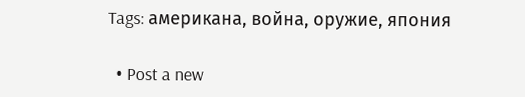Tags: американа, война, оружие, япония

  • Post a new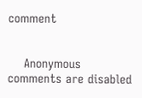comment


    Anonymous comments are disabled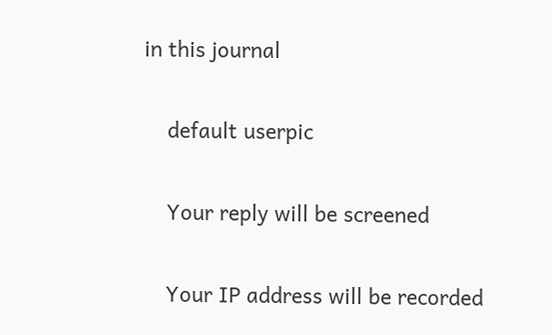in this journal

    default userpic

    Your reply will be screened

    Your IP address will be recorded